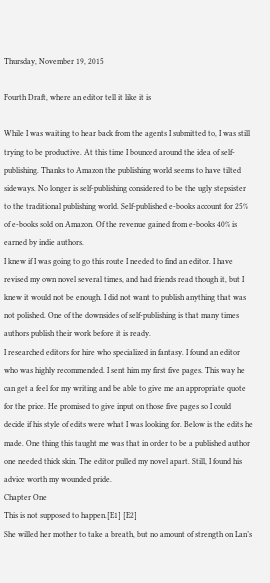Thursday, November 19, 2015

Fourth Draft, where an editor tell it like it is

While I was waiting to hear back from the agents I submitted to, I was still trying to be productive. At this time I bounced around the idea of self-publishing. Thanks to Amazon the publishing world seems to have tilted sideways. No longer is self-publishing considered to be the ugly stepsister to the traditional publishing world. Self-published e-books account for 25% of e-books sold on Amazon. Of the revenue gained from e-books 40% is earned by indie authors.
I knew if I was going to go this route I needed to find an editor. I have revised my own novel several times, and had friends read though it, but I knew it would not be enough. I did not want to publish anything that was not polished. One of the downsides of self-publishing is that many times authors publish their work before it is ready.
I researched editors for hire who specialized in fantasy. I found an editor who was highly recommended. I sent him my first five pages. This way he can get a feel for my writing and be able to give me an appropriate quote for the price. He promised to give input on those five pages so I could decide if his style of edits were what I was looking for. Below is the edits he made. One thing this taught me was that in order to be a published author one needed thick skin. The editor pulled my novel apart. Still, I found his advice worth my wounded pride.
Chapter One
This is not supposed to happen.[E1] [E2]
She willed her mother to take a breath, but no amount of strength on Lan’s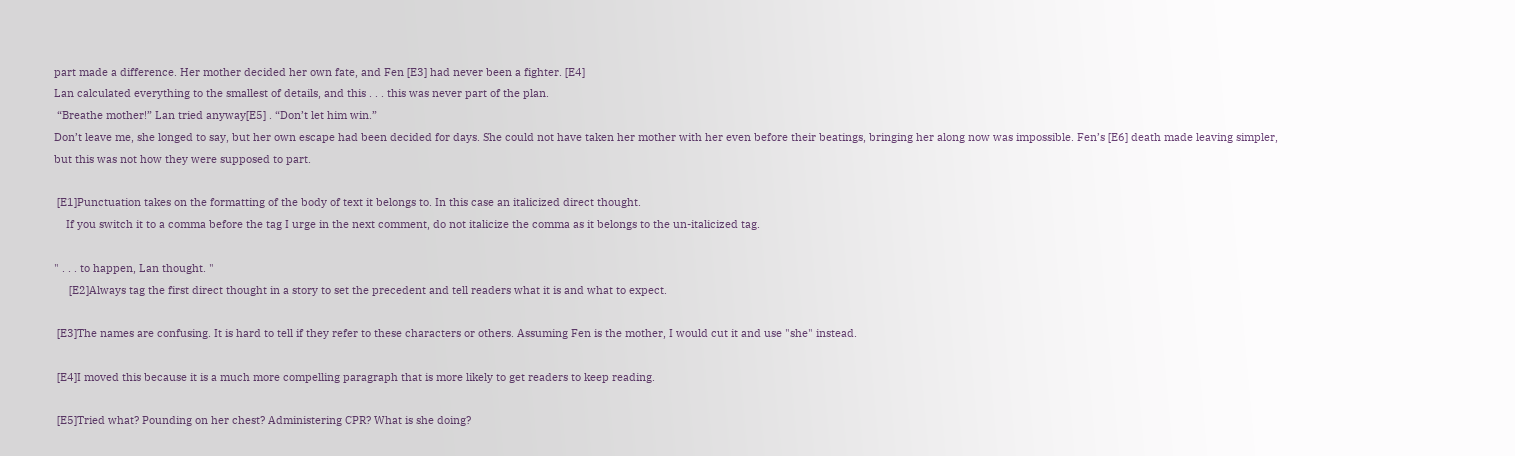part made a difference. Her mother decided her own fate, and Fen [E3] had never been a fighter. [E4]
Lan calculated everything to the smallest of details, and this . . . this was never part of the plan.
 “Breathe mother!” Lan tried anyway[E5] . “Don’t let him win.”
Don’t leave me, she longed to say, but her own escape had been decided for days. She could not have taken her mother with her even before their beatings, bringing her along now was impossible. Fen’s [E6] death made leaving simpler, but this was not how they were supposed to part.

 [E1]Punctuation takes on the formatting of the body of text it belongs to. In this case an italicized direct thought.
    If you switch it to a comma before the tag I urge in the next comment, do not italicize the comma as it belongs to the un-italicized tag.

" . . . to happen, Lan thought. "
     [E2]Always tag the first direct thought in a story to set the precedent and tell readers what it is and what to expect.

 [E3]The names are confusing. It is hard to tell if they refer to these characters or others. Assuming Fen is the mother, I would cut it and use "she" instead.

 [E4]I moved this because it is a much more compelling paragraph that is more likely to get readers to keep reading.

 [E5]Tried what? Pounding on her chest? Administering CPR? What is she doing?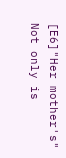[E6]"Her mother's"
Not only is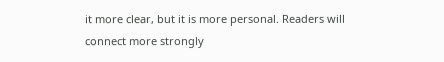it more clear, but it is more personal. Readers will connect more strongly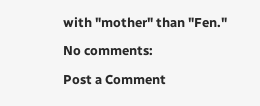with "mother" than "Fen."

No comments:

Post a Comment